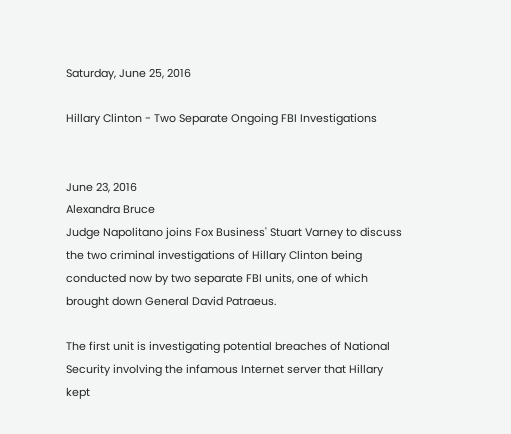Saturday, June 25, 2016

Hillary Clinton - Two Separate Ongoing FBI Investigations


June 23, 2016
Alexandra Bruce
Judge Napolitano joins Fox Business' Stuart Varney to discuss the two criminal investigations of Hillary Clinton being conducted now by two separate FBI units, one of which brought down General David Patraeus.

The first unit is investigating potential breaches of National Security involving the infamous Internet server that Hillary kept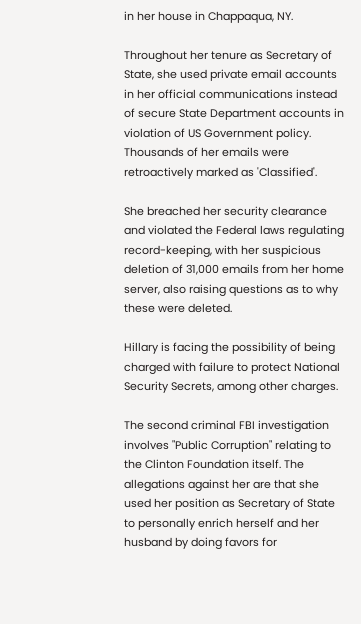in her house in Chappaqua, NY.

Throughout her tenure as Secretary of State, she used private email accounts in her official communications instead of secure State Department accounts in violation of US Government policy. Thousands of her emails were retroactively marked as 'Classified'.

She breached her security clearance and violated the Federal laws regulating record-keeping, with her suspicious deletion of 31,000 emails from her home server, also raising questions as to why these were deleted.

Hillary is facing the possibility of being charged with failure to protect National Security Secrets, among other charges.

The second criminal FBI investigation involves "Public Corruption" relating to the Clinton Foundation itself. The allegations against her are that she used her position as Secretary of State to personally enrich herself and her husband by doing favors for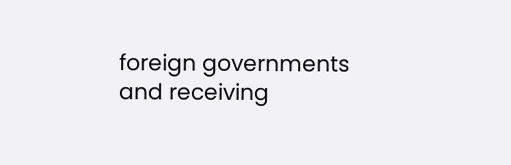foreign governments and receiving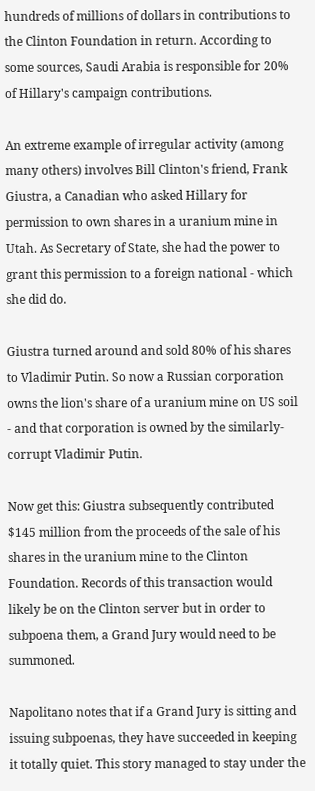hundreds of millions of dollars in contributions to the Clinton Foundation in return. According to some sources, Saudi Arabia is responsible for 20% of Hillary's campaign contributions.

An extreme example of irregular activity (among many others) involves Bill Clinton's friend, Frank Giustra, a Canadian who asked Hillary for permission to own shares in a uranium mine in Utah. As Secretary of State, she had the power to grant this permission to a foreign national - which she did do.

Giustra turned around and sold 80% of his shares to Vladimir Putin. So now a Russian corporation owns the lion's share of a uranium mine on US soil - and that corporation is owned by the similarly-corrupt Vladimir Putin.

Now get this: Giustra subsequently contributed $145 million from the proceeds of the sale of his shares in the uranium mine to the Clinton Foundation. Records of this transaction would likely be on the Clinton server but in order to subpoena them, a Grand Jury would need to be summoned.

Napolitano notes that if a Grand Jury is sitting and issuing subpoenas, they have succeeded in keeping it totally quiet. This story managed to stay under the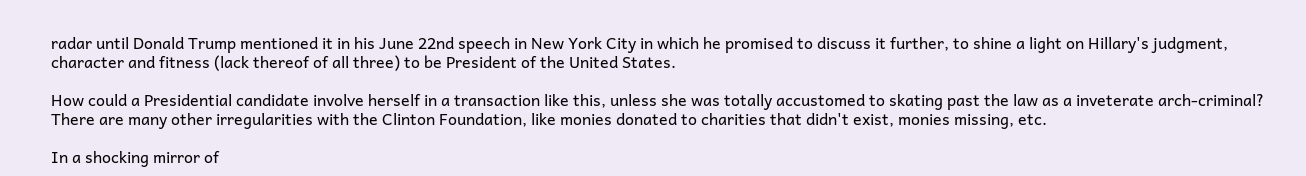radar until Donald Trump mentioned it in his June 22nd speech in New York City in which he promised to discuss it further, to shine a light on Hillary's judgment, character and fitness (lack thereof of all three) to be President of the United States.

How could a Presidential candidate involve herself in a transaction like this, unless she was totally accustomed to skating past the law as a inveterate arch-criminal? There are many other irregularities with the Clinton Foundation, like monies donated to charities that didn't exist, monies missing, etc.

In a shocking mirror of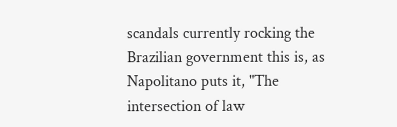scandals currently rocking the Brazilian government this is, as Napolitano puts it, "The intersection of law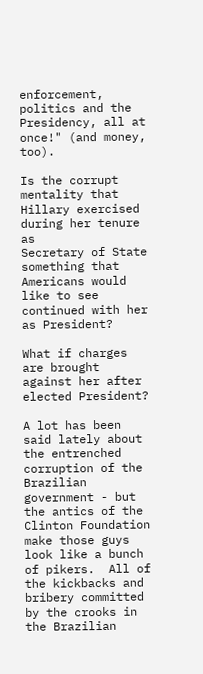enforcement, politics and the Presidency, all at once!" (and money, too).

Is the corrupt mentality that Hillary exercised during her tenure as
Secretary of State something that Americans would like to see continued with her as President?

What if charges are brought against her after elected President?

A lot has been said lately about the entrenched corruption of the Brazilian government - but the antics of the Clinton Foundation make those guys look like a bunch of pikers.  All of the kickbacks and bribery committed by the crooks in the Brazilian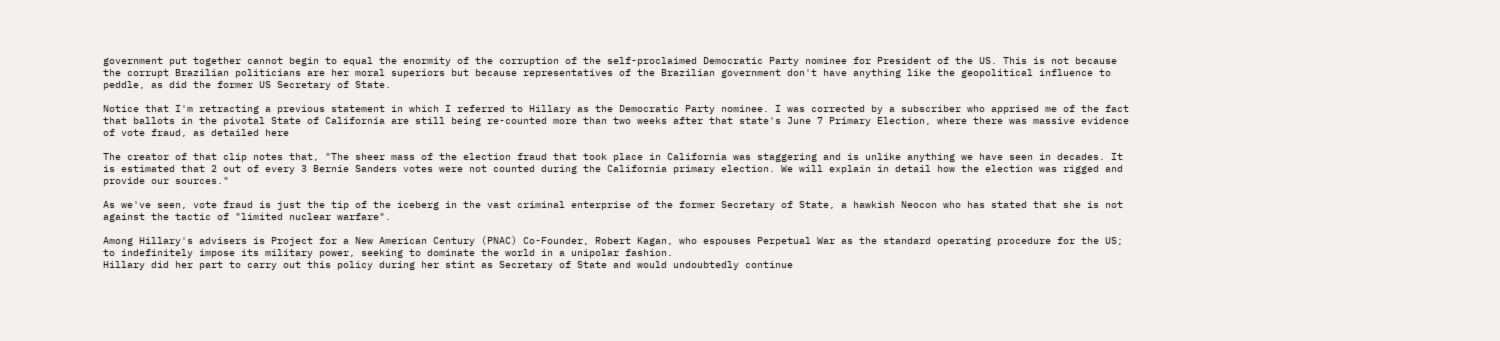government put together cannot begin to equal the enormity of the corruption of the self-proclaimed Democratic Party nominee for President of the US. This is not because the corrupt Brazilian politicians are her moral superiors but because representatives of the Brazilian government don't have anything like the geopolitical influence to peddle, as did the former US Secretary of State.

Notice that I'm retracting a previous statement in which I referred to Hillary as the Democratic Party nominee. I was corrected by a subscriber who apprised me of the fact that ballots in the pivotal State of California are still being re-counted more than two weeks after that state's June 7 Primary Election, where there was massive evidence of vote fraud, as detailed here

The creator of that clip notes that, "The sheer mass of the election fraud that took place in California was staggering and is unlike anything we have seen in decades. It is estimated that 2 out of every 3 Bernie Sanders votes were not counted during the California primary election. We will explain in detail how the election was rigged and provide our sources."

As we've seen, vote fraud is just the tip of the iceberg in the vast criminal enterprise of the former Secretary of State, a hawkish Neocon who has stated that she is not against the tactic of "limited nuclear warfare".

Among Hillary's advisers is Project for a New American Century (PNAC) Co-Founder, Robert Kagan, who espouses Perpetual War as the standard operating procedure for the US; to indefinitely impose its military power, seeking to dominate the world in a unipolar fashion.
Hillary did her part to carry out this policy during her stint as Secretary of State and would undoubtedly continue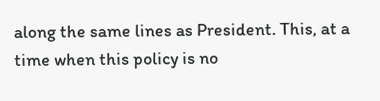along the same lines as President. This, at a time when this policy is no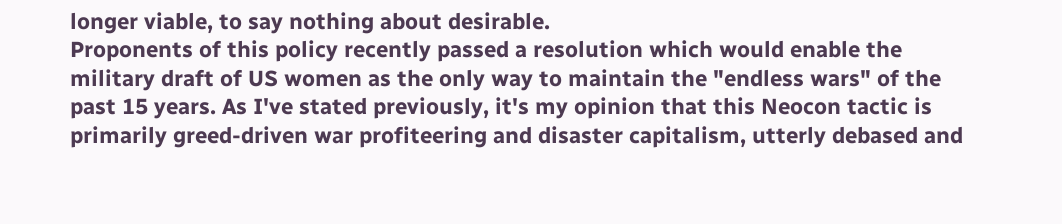longer viable, to say nothing about desirable.
Proponents of this policy recently passed a resolution which would enable the military draft of US women as the only way to maintain the "endless wars" of the past 15 years. As I've stated previously, it's my opinion that this Neocon tactic is primarily greed-driven war profiteering and disaster capitalism, utterly debased and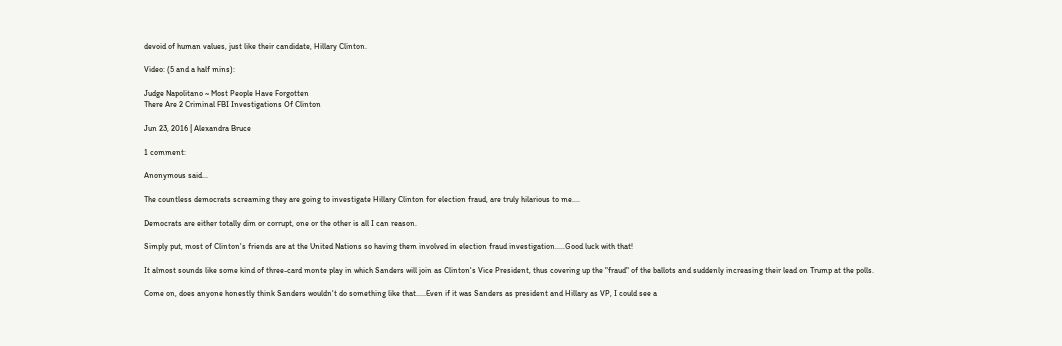devoid of human values, just like their candidate, Hillary Clinton.

Video: (5 and a half mins):

Judge Napolitano ~ Most People Have Forgotten
There Are 2 Criminal FBI Investigations Of Clinton

Jun 23, 2016 | Alexandra Bruce

1 comment:

Anonymous said...

The countless democrats screaming they are going to investigate Hillary Clinton for election fraud, are truly hilarious to me....

Democrats are either totally dim or corrupt, one or the other is all I can reason.

Simply put, most of Clinton's friends are at the United Nations so having them involved in election fraud investigation.....Good luck with that!

It almost sounds like some kind of three-card monte play in which Sanders will join as Clinton's Vice President, thus covering up the "fraud" of the ballots and suddenly increasing their lead on Trump at the polls.

Come on, does anyone honestly think Sanders wouldn't do something like that.....Even if it was Sanders as president and Hillary as VP, I could see a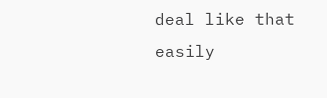deal like that easily